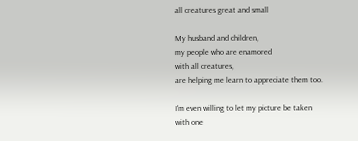all creatures great and small

My husband and children,
my people who are enamored
with all creatures,
are helping me learn to appreciate them too.

I'm even willing to let my picture be taken
with one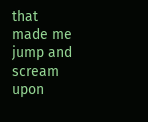that made me jump and scream
upon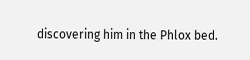discovering him in the Phlox bed.